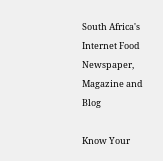South Africa's Internet Food Newspaper, Magazine and Blog

Know Your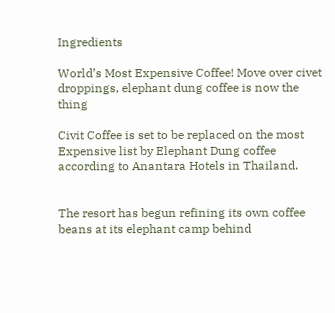Ingredients

World’s Most Expensive Coffee! Move over civet droppings, elephant dung coffee is now the thing

Civit Coffee is set to be replaced on the most Expensive list by Elephant Dung coffee according to Anantara Hotels in Thailand.


The resort has begun refining its own coffee beans at its elephant camp behind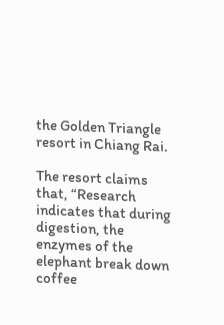the Golden Triangle resort in Chiang Rai.

The resort claims that, “Research indicates that during digestion, the enzymes of the elephant break down coffee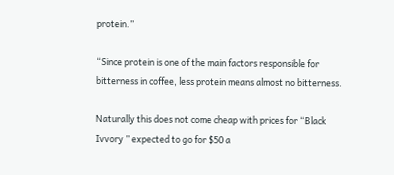protein.”

“Since protein is one of the main factors responsible for bitterness in coffee, less protein means almost no bitterness.

Naturally this does not come cheap with prices for “Black Ivvory ” expected to go for $50 a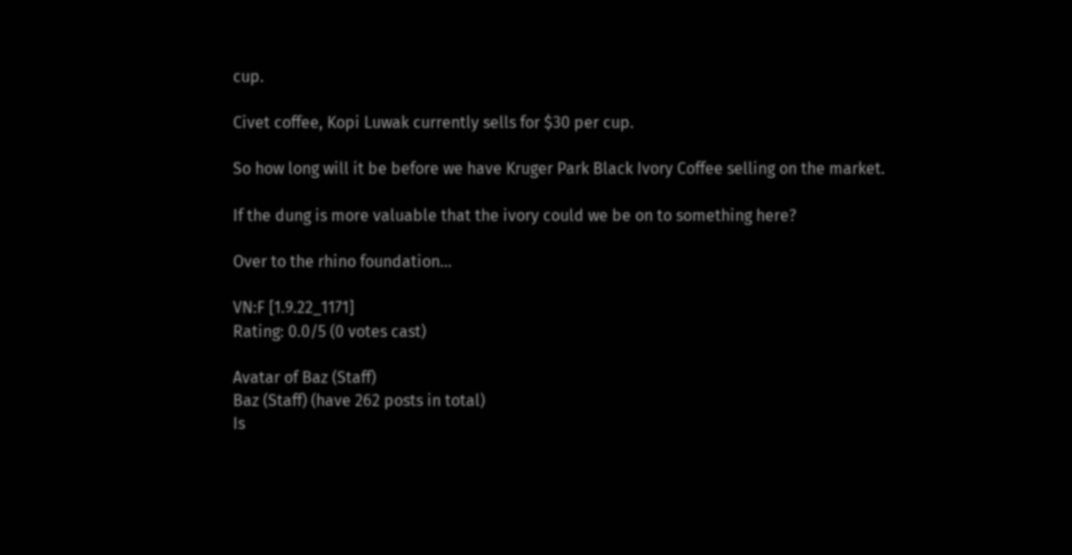cup.

Civet coffee, Kopi Luwak currently sells for $30 per cup.

So how long will it be before we have Kruger Park Black Ivory Coffee selling on the market.

If the dung is more valuable that the ivory could we be on to something here?

Over to the rhino foundation…

VN:F [1.9.22_1171]
Rating: 0.0/5 (0 votes cast)

Avatar of Baz (Staff)
Baz (Staff) (have 262 posts in total)
Is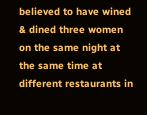believed to have wined & dined three women on the same night at the same time at different restaurants in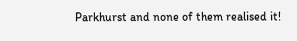Parkhurst and none of them realised it!